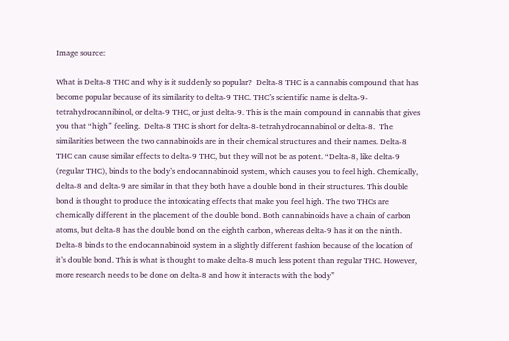Image source:

What is Delta-8 THC and why is it suddenly so popular?  Delta-8 THC is a cannabis compound that has become popular because of its similarity to delta-9 THC. THC’s scientific name is delta-9-tetrahydrocannibinol, or delta-9 THC, or just delta-9. This is the main compound in cannabis that gives you that “high” feeling.  Delta-8 THC is short for delta-8-tetrahydrocannabinol or delta-8.  The similarities between the two cannabinoids are in their chemical structures and their names. Delta-8 THC can cause similar effects to delta-9 THC, but they will not be as potent. “Delta-8, like delta-9 (regular THC), binds to the body’s endocannabinoid system, which causes you to feel high. Chemically, delta-8 and delta-9 are similar in that they both have a double bond in their structures. This double bond is thought to produce the intoxicating effects that make you feel high. The two THCs are chemically different in the placement of the double bond. Both cannabinoids have a chain of carbon atoms, but delta-8 has the double bond on the eighth carbon, whereas delta-9 has it on the ninth. Delta-8 binds to the endocannabinoid system in a slightly different fashion because of the location of it’s double bond. This is what is thought to make delta-8 much less potent than regular THC. However, more research needs to be done on delta-8 and how it interacts with the body”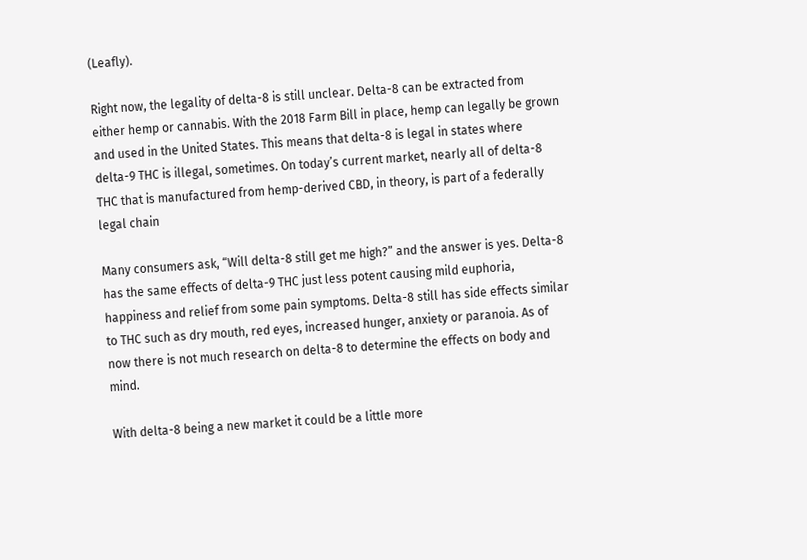(Leafly).

Right now, the legality of delta-8 is still unclear. Delta-8 can be extracted from either hemp or cannabis. With the 2018 Farm Bill in place, hemp can legally be grown and used in the United States. This means that delta-8 is legal in states where delta-9 THC is illegal, sometimes. On today’s current market, nearly all of delta-8 THC that is manufactured from hemp-derived CBD, in theory, is part of a federally legal chain

Many consumers ask, “Will delta-8 still get me high?” and the answer is yes. Delta-8 has the same effects of delta-9 THC just less potent causing mild euphoria, happiness and relief from some pain symptoms. Delta-8 still has side effects similar to THC such as dry mouth, red eyes, increased hunger, anxiety or paranoia. As of now there is not much research on delta-8 to determine the effects on body and mind.

With delta-8 being a new market it could be a little more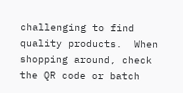challenging to find quality products.  When shopping around, check the QR code or batch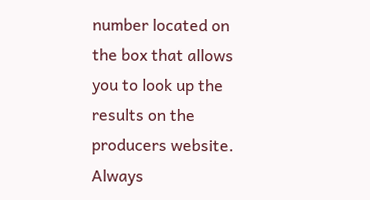number located on the box that allows you to look up the results on the producers website. Always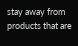stay away from products that are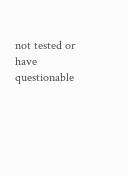not tested or have questionable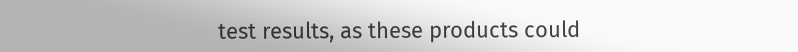test results, as these products could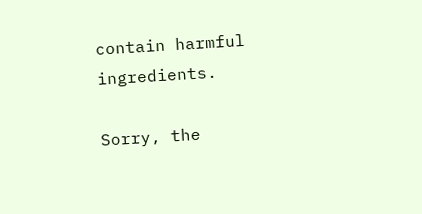contain harmful ingredients.

Sorry, the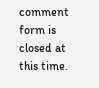comment form is closed at this time.